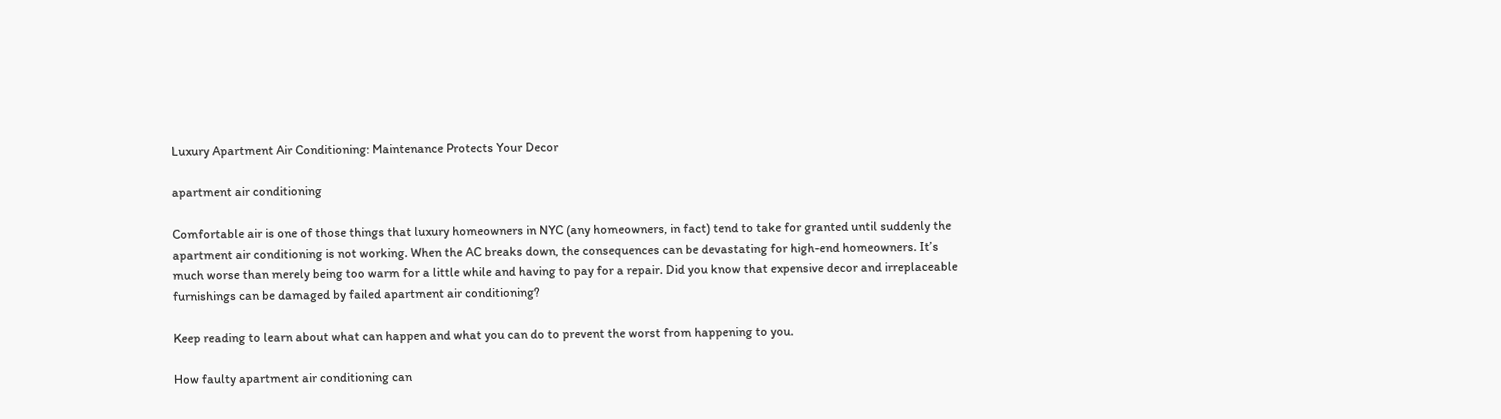Luxury Apartment Air Conditioning: Maintenance Protects Your Decor

apartment air conditioning

Comfortable air is one of those things that luxury homeowners in NYC (any homeowners, in fact) tend to take for granted until suddenly the apartment air conditioning is not working. When the AC breaks down, the consequences can be devastating for high-end homeowners. It’s much worse than merely being too warm for a little while and having to pay for a repair. Did you know that expensive decor and irreplaceable furnishings can be damaged by failed apartment air conditioning?

Keep reading to learn about what can happen and what you can do to prevent the worst from happening to you.

How faulty apartment air conditioning can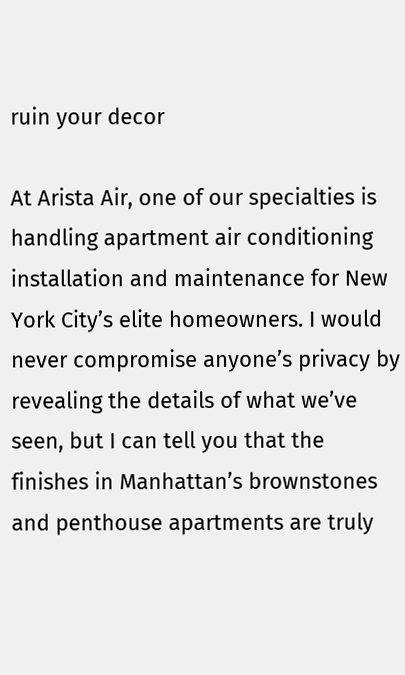ruin your decor

At Arista Air, one of our specialties is handling apartment air conditioning installation and maintenance for New York City’s elite homeowners. I would never compromise anyone’s privacy by revealing the details of what we’ve seen, but I can tell you that the finishes in Manhattan’s brownstones and penthouse apartments are truly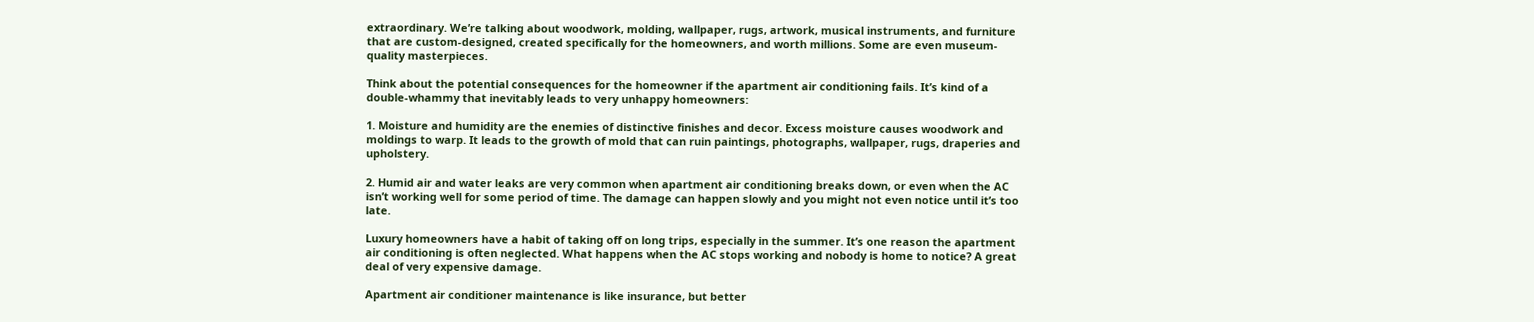extraordinary. We’re talking about woodwork, molding, wallpaper, rugs, artwork, musical instruments, and furniture that are custom-designed, created specifically for the homeowners, and worth millions. Some are even museum-quality masterpieces.

Think about the potential consequences for the homeowner if the apartment air conditioning fails. It’s kind of a double-whammy that inevitably leads to very unhappy homeowners:

1. Moisture and humidity are the enemies of distinctive finishes and decor. Excess moisture causes woodwork and moldings to warp. It leads to the growth of mold that can ruin paintings, photographs, wallpaper, rugs, draperies and upholstery.

2. Humid air and water leaks are very common when apartment air conditioning breaks down, or even when the AC isn’t working well for some period of time. The damage can happen slowly and you might not even notice until it’s too late.

Luxury homeowners have a habit of taking off on long trips, especially in the summer. It’s one reason the apartment air conditioning is often neglected. What happens when the AC stops working and nobody is home to notice? A great deal of very expensive damage.

Apartment air conditioner maintenance is like insurance, but better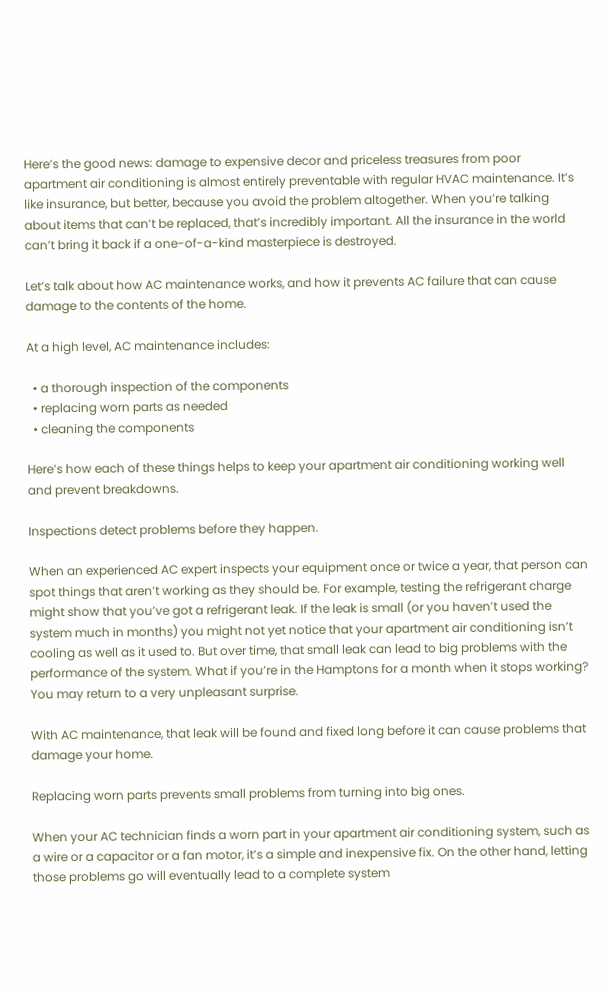Here’s the good news: damage to expensive decor and priceless treasures from poor apartment air conditioning is almost entirely preventable with regular HVAC maintenance. It’s like insurance, but better, because you avoid the problem altogether. When you’re talking about items that can’t be replaced, that’s incredibly important. All the insurance in the world can’t bring it back if a one-of-a-kind masterpiece is destroyed.

Let’s talk about how AC maintenance works, and how it prevents AC failure that can cause damage to the contents of the home.

At a high level, AC maintenance includes:

  • a thorough inspection of the components
  • replacing worn parts as needed
  • cleaning the components

Here’s how each of these things helps to keep your apartment air conditioning working well and prevent breakdowns.

Inspections detect problems before they happen.

When an experienced AC expert inspects your equipment once or twice a year, that person can spot things that aren’t working as they should be. For example, testing the refrigerant charge might show that you’ve got a refrigerant leak. If the leak is small (or you haven’t used the system much in months) you might not yet notice that your apartment air conditioning isn’t cooling as well as it used to. But over time, that small leak can lead to big problems with the performance of the system. What if you’re in the Hamptons for a month when it stops working? You may return to a very unpleasant surprise.

With AC maintenance, that leak will be found and fixed long before it can cause problems that damage your home.

Replacing worn parts prevents small problems from turning into big ones.

When your AC technician finds a worn part in your apartment air conditioning system, such as a wire or a capacitor or a fan motor, it’s a simple and inexpensive fix. On the other hand, letting those problems go will eventually lead to a complete system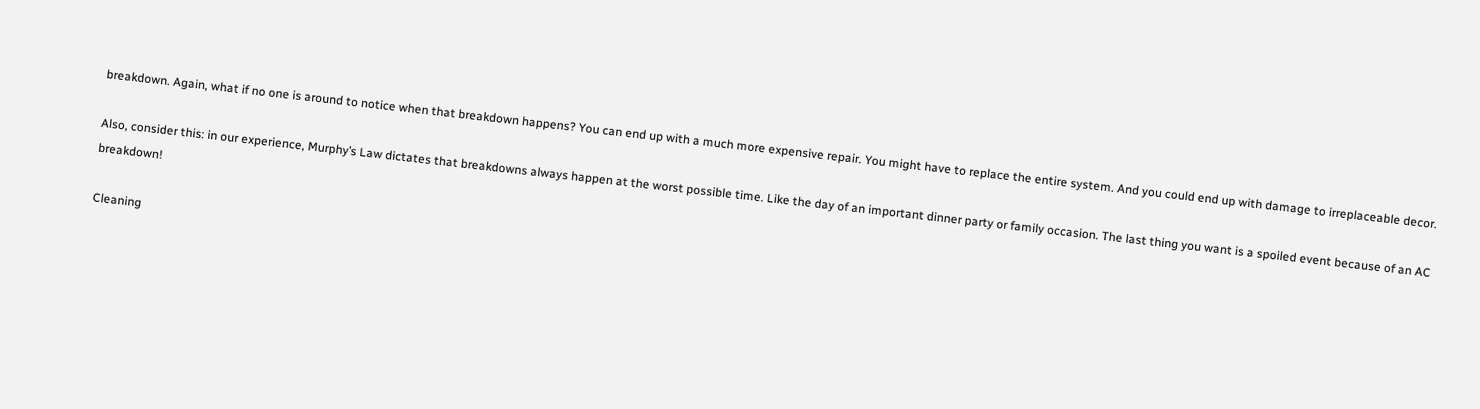breakdown. Again, what if no one is around to notice when that breakdown happens? You can end up with a much more expensive repair. You might have to replace the entire system. And you could end up with damage to irreplaceable decor.

Also, consider this: in our experience, Murphy’s Law dictates that breakdowns always happen at the worst possible time. Like the day of an important dinner party or family occasion. The last thing you want is a spoiled event because of an AC breakdown!

Cleaning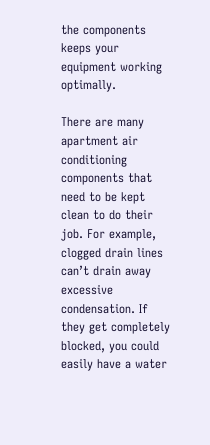the components keeps your equipment working optimally.

There are many apartment air conditioning components that need to be kept clean to do their job. For example, clogged drain lines can’t drain away excessive condensation. If they get completely blocked, you could easily have a water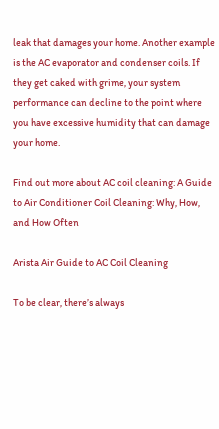leak that damages your home. Another example is the AC evaporator and condenser coils. If they get caked with grime, your system performance can decline to the point where you have excessive humidity that can damage your home.

Find out more about AC coil cleaning: A Guide to Air Conditioner Coil Cleaning: Why, How, and How Often

Arista Air Guide to AC Coil Cleaning

To be clear, there’s always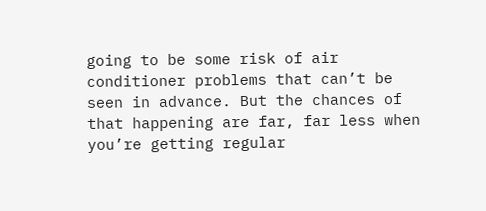going to be some risk of air conditioner problems that can’t be seen in advance. But the chances of that happening are far, far less when you’re getting regular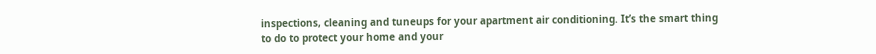inspections, cleaning and tuneups for your apartment air conditioning. It’s the smart thing to do to protect your home and your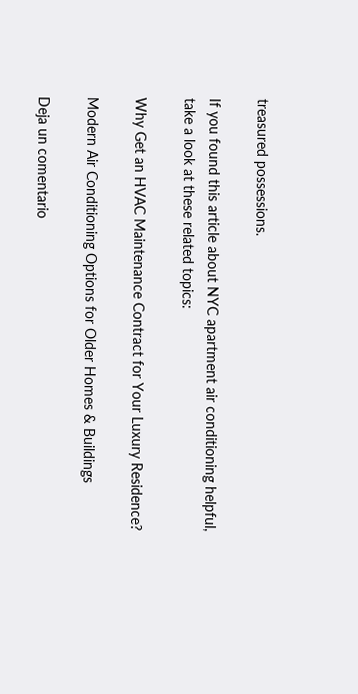treasured possessions.

If you found this article about NYC apartment air conditioning helpful, take a look at these related topics:

Why Get an HVAC Maintenance Contract for Your Luxury Residence?

Modern Air Conditioning Options for Older Homes & Buildings

Deja un comentario